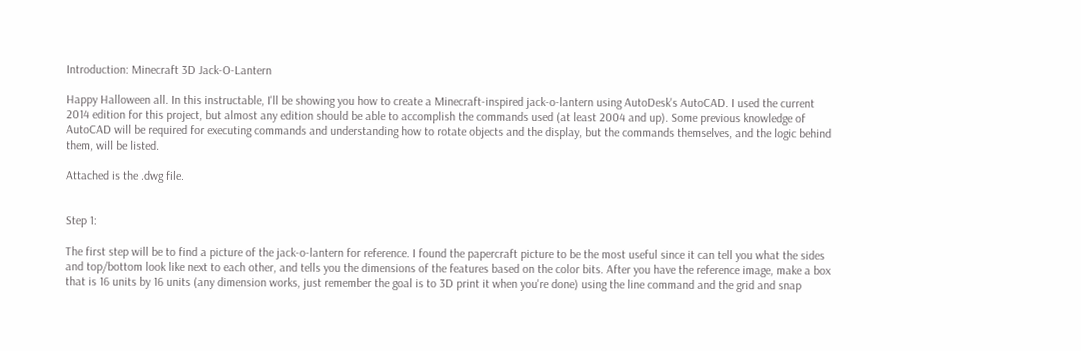Introduction: Minecraft 3D Jack-O-Lantern

Happy Halloween all. In this instructable, I'll be showing you how to create a Minecraft-inspired jack-o-lantern using AutoDesk's AutoCAD. I used the current 2014 edition for this project, but almost any edition should be able to accomplish the commands used (at least 2004 and up). Some previous knowledge of AutoCAD will be required for executing commands and understanding how to rotate objects and the display, but the commands themselves, and the logic behind them, will be listed.

Attached is the .dwg file.


Step 1:

The first step will be to find a picture of the jack-o-lantern for reference. I found the papercraft picture to be the most useful since it can tell you what the sides and top/bottom look like next to each other, and tells you the dimensions of the features based on the color bits. After you have the reference image, make a box that is 16 units by 16 units (any dimension works, just remember the goal is to 3D print it when you're done) using the line command and the grid and snap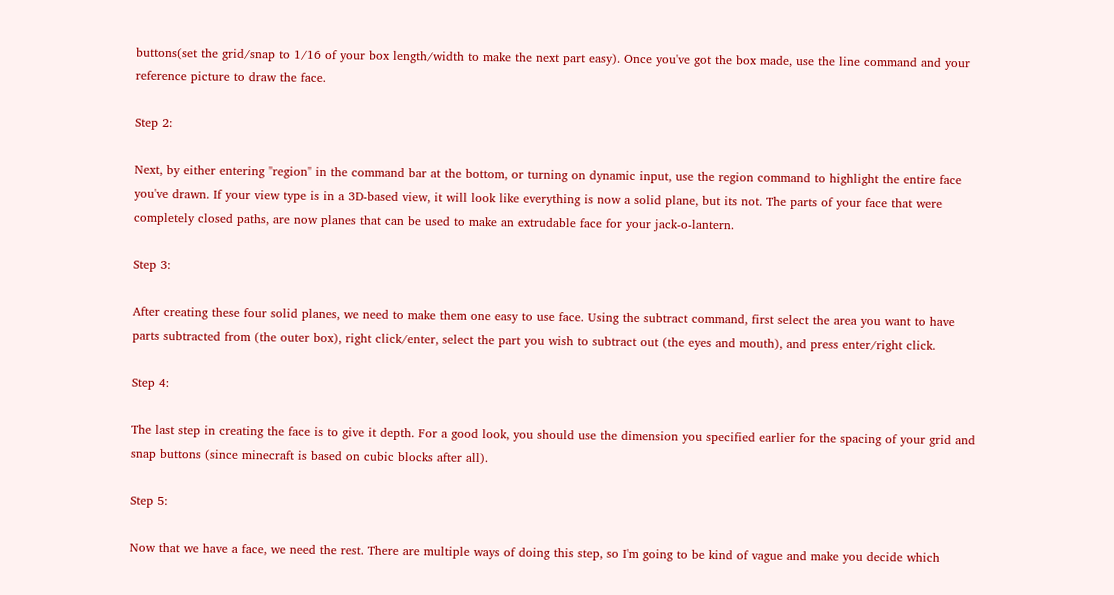buttons(set the grid/snap to 1/16 of your box length/width to make the next part easy). Once you've got the box made, use the line command and your reference picture to draw the face.

Step 2:

Next, by either entering "region" in the command bar at the bottom, or turning on dynamic input, use the region command to highlight the entire face you've drawn. If your view type is in a 3D-based view, it will look like everything is now a solid plane, but its not. The parts of your face that were completely closed paths, are now planes that can be used to make an extrudable face for your jack-o-lantern.

Step 3:

After creating these four solid planes, we need to make them one easy to use face. Using the subtract command, first select the area you want to have parts subtracted from (the outer box), right click/enter, select the part you wish to subtract out (the eyes and mouth), and press enter/right click.

Step 4:

The last step in creating the face is to give it depth. For a good look, you should use the dimension you specified earlier for the spacing of your grid and snap buttons (since minecraft is based on cubic blocks after all).

Step 5:

Now that we have a face, we need the rest. There are multiple ways of doing this step, so I'm going to be kind of vague and make you decide which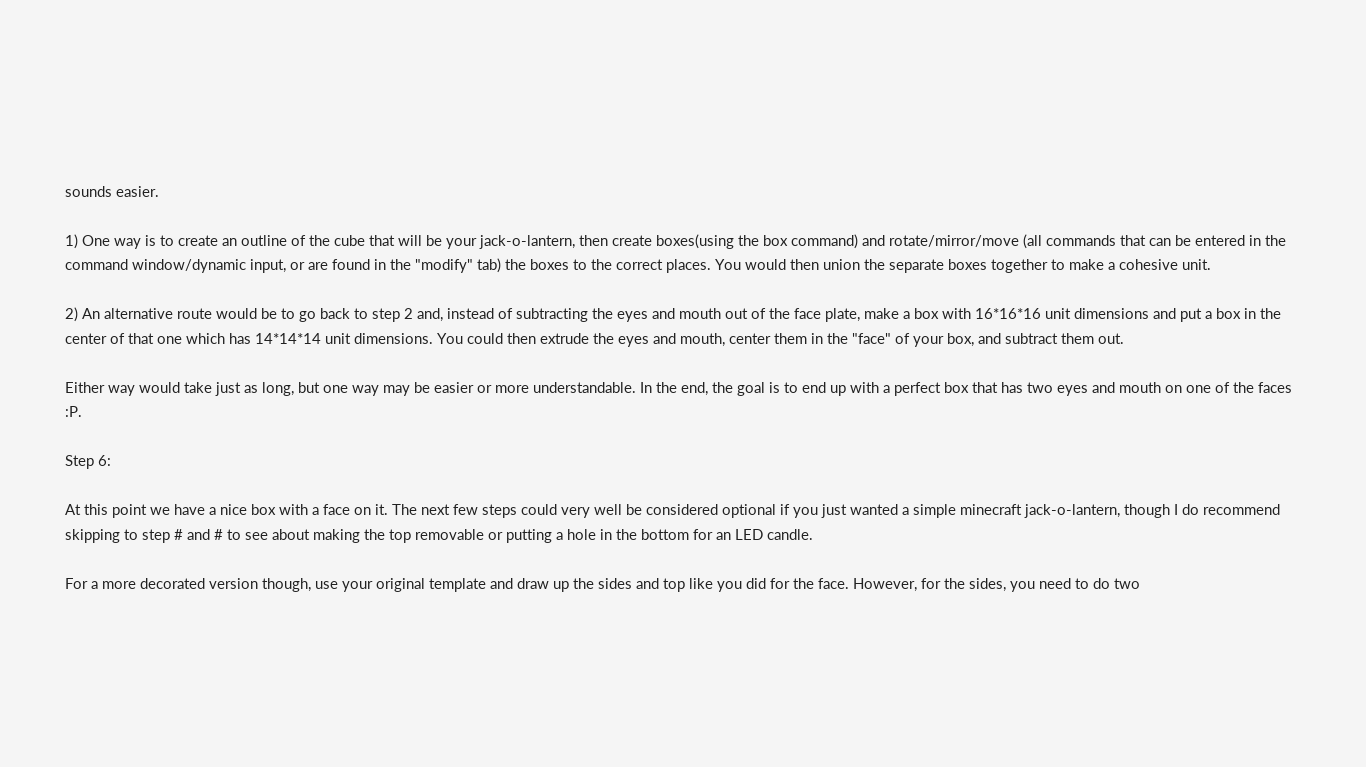sounds easier.

1) One way is to create an outline of the cube that will be your jack-o-lantern, then create boxes(using the box command) and rotate/mirror/move (all commands that can be entered in the command window/dynamic input, or are found in the "modify" tab) the boxes to the correct places. You would then union the separate boxes together to make a cohesive unit.

2) An alternative route would be to go back to step 2 and, instead of subtracting the eyes and mouth out of the face plate, make a box with 16*16*16 unit dimensions and put a box in the center of that one which has 14*14*14 unit dimensions. You could then extrude the eyes and mouth, center them in the "face" of your box, and subtract them out.

Either way would take just as long, but one way may be easier or more understandable. In the end, the goal is to end up with a perfect box that has two eyes and mouth on one of the faces :P.

Step 6:

At this point we have a nice box with a face on it. The next few steps could very well be considered optional if you just wanted a simple minecraft jack-o-lantern, though I do recommend skipping to step # and # to see about making the top removable or putting a hole in the bottom for an LED candle.

For a more decorated version though, use your original template and draw up the sides and top like you did for the face. However, for the sides, you need to do two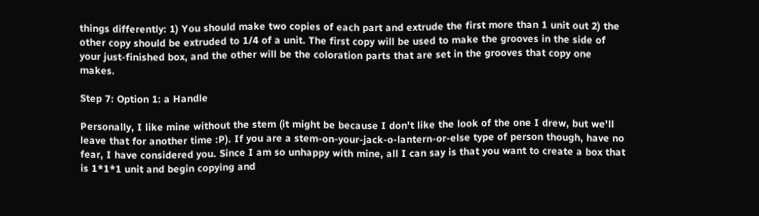things differently: 1) You should make two copies of each part and extrude the first more than 1 unit out 2) the other copy should be extruded to 1/4 of a unit. The first copy will be used to make the grooves in the side of your just-finished box, and the other will be the coloration parts that are set in the grooves that copy one makes.

Step 7: Option 1: a Handle

Personally, I like mine without the stem (it might be because I don't like the look of the one I drew, but we'll leave that for another time :P). If you are a stem-on-your-jack-o-lantern-or-else type of person though, have no fear, I have considered you. Since I am so unhappy with mine, all I can say is that you want to create a box that is 1*1*1 unit and begin copying and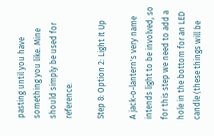pasting until you have something you like. Mine should simply be used for reference.

Step 8: Option 2: Light It Up

A jack-o-lantern's very name intends light to be involved, so for this step we need to add a hole in the bottom for an LED candle (these things will be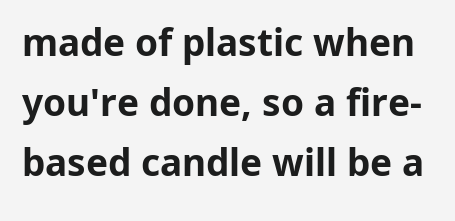made of plastic when you're done, so a fire-based candle will be a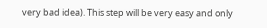very bad idea). This step will be very easy and only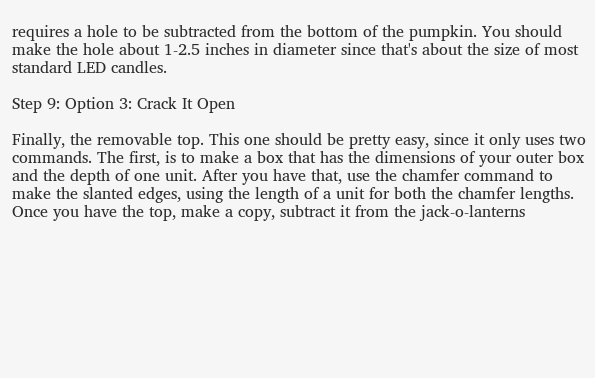requires a hole to be subtracted from the bottom of the pumpkin. You should make the hole about 1-2.5 inches in diameter since that's about the size of most standard LED candles.

Step 9: Option 3: Crack It Open

Finally, the removable top. This one should be pretty easy, since it only uses two commands. The first, is to make a box that has the dimensions of your outer box and the depth of one unit. After you have that, use the chamfer command to make the slanted edges, using the length of a unit for both the chamfer lengths. Once you have the top, make a copy, subtract it from the jack-o-lanterns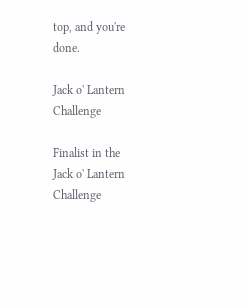top, and you're done.

Jack o' Lantern Challenge

Finalist in the
Jack o' Lantern Challenge